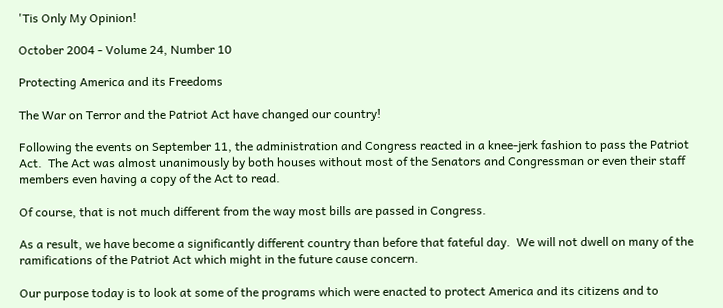'Tis Only My Opinion!

October 2004 - Volume 24, Number 10

Protecting America and its Freedoms

The War on Terror and the Patriot Act have changed our country!

Following the events on September 11, the administration and Congress reacted in a knee-jerk fashion to pass the Patriot Act.  The Act was almost unanimously by both houses without most of the Senators and Congressman or even their staff members even having a copy of the Act to read.

Of course, that is not much different from the way most bills are passed in Congress.

As a result, we have become a significantly different country than before that fateful day.  We will not dwell on many of the ramifications of the Patriot Act which might in the future cause concern.

Our purpose today is to look at some of the programs which were enacted to protect America and its citizens and to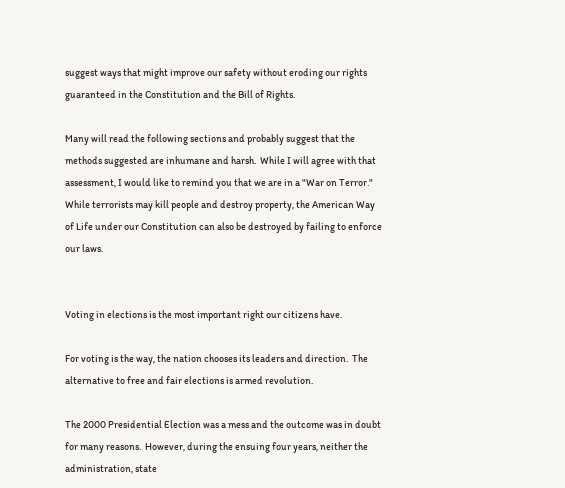suggest ways that might improve our safety without eroding our rights guaranteed in the Constitution and the Bill of Rights.

Many will read the following sections and probably suggest that the methods suggested are inhumane and harsh.  While I will agree with that assessment, I would like to remind you that we are in a "War on Terror."  While terrorists may kill people and destroy property, the American Way of Life under our Constitution can also be destroyed by failing to enforce our laws.


Voting in elections is the most important right our citizens have.

For voting is the way, the nation chooses its leaders and direction.  The alternative to free and fair elections is armed revolution.

The 2000 Presidential Election was a mess and the outcome was in doubt for many reasons.  However, during the ensuing four years, neither the administration, state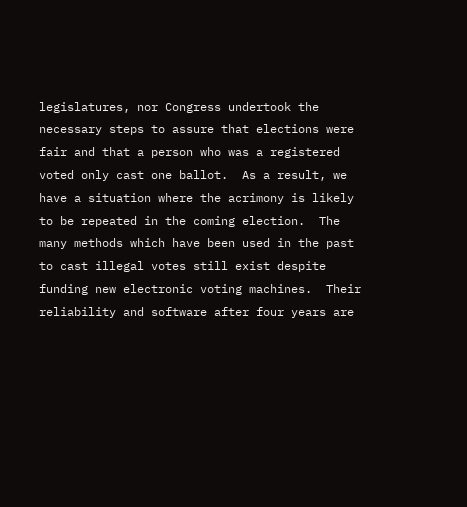legislatures, nor Congress undertook the necessary steps to assure that elections were fair and that a person who was a registered voted only cast one ballot.  As a result, we have a situation where the acrimony is likely to be repeated in the coming election.  The many methods which have been used in the past to cast illegal votes still exist despite funding new electronic voting machines.  Their reliability and software after four years are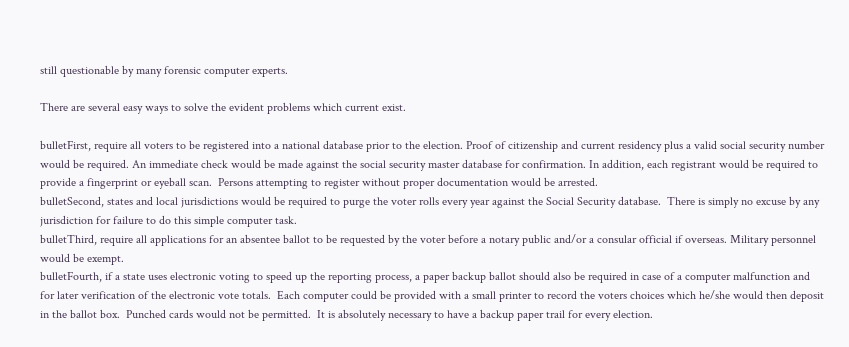still questionable by many forensic computer experts.

There are several easy ways to solve the evident problems which current exist.

bulletFirst, require all voters to be registered into a national database prior to the election. Proof of citizenship and current residency plus a valid social security number would be required. An immediate check would be made against the social security master database for confirmation. In addition, each registrant would be required to provide a fingerprint or eyeball scan.  Persons attempting to register without proper documentation would be arrested.
bulletSecond, states and local jurisdictions would be required to purge the voter rolls every year against the Social Security database.  There is simply no excuse by any jurisdiction for failure to do this simple computer task.
bulletThird, require all applications for an absentee ballot to be requested by the voter before a notary public and/or a consular official if overseas. Military personnel would be exempt.
bulletFourth, if a state uses electronic voting to speed up the reporting process, a paper backup ballot should also be required in case of a computer malfunction and for later verification of the electronic vote totals.  Each computer could be provided with a small printer to record the voters choices which he/she would then deposit in the ballot box.  Punched cards would not be permitted.  It is absolutely necessary to have a backup paper trail for every election.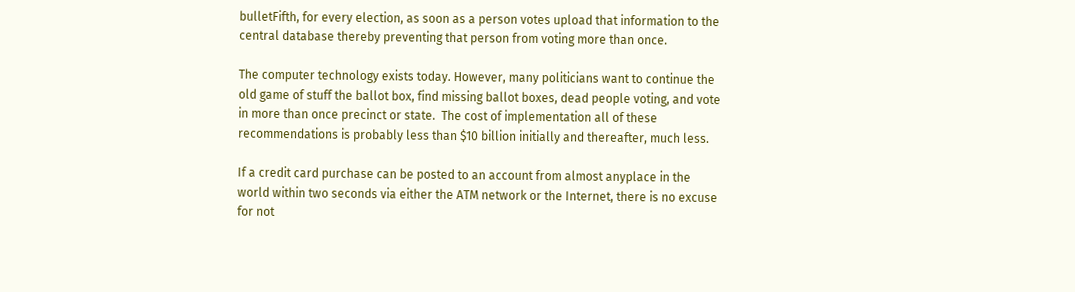bulletFifth, for every election, as soon as a person votes upload that information to the central database thereby preventing that person from voting more than once.

The computer technology exists today. However, many politicians want to continue the old game of stuff the ballot box, find missing ballot boxes, dead people voting, and vote in more than once precinct or state.  The cost of implementation all of these recommendations is probably less than $10 billion initially and thereafter, much less.

If a credit card purchase can be posted to an account from almost anyplace in the world within two seconds via either the ATM network or the Internet, there is no excuse for not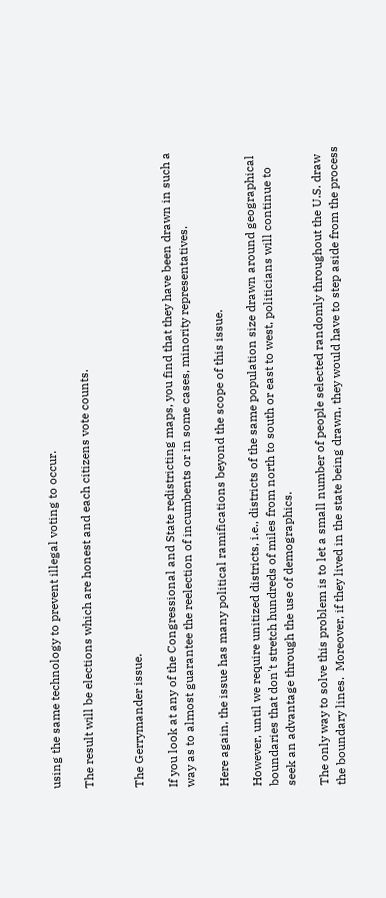using the same technology to prevent illegal voting to occur.

The result will be elections which are honest and each citizens vote counts.


The Gerrymander issue.

If you look at any of the Congressional and State redistricting maps, you find that they have been drawn in such a way as to almost guarantee the reelection of incumbents or in some cases, minority representatives.

Here again, the issue has many political ramifications beyond the scope of this issue.

However, until we require unitized districts, i.e., districts of the same population size drawn around geographical boundaries that don't stretch hundreds of miles from north to south or east to west, politicians will continue to seek an advantage through the use of demographics.

The only way to solve this problem is to let a small number of people selected randomly throughout the U.S. draw the boundary lines.  Moreover, if they lived in the state being drawn, they would have to step aside from the process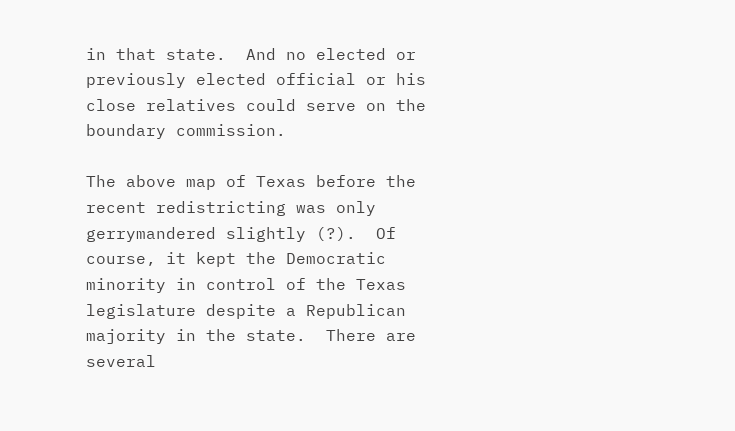in that state.  And no elected or previously elected official or his close relatives could serve on the boundary commission.

The above map of Texas before the recent redistricting was only gerrymandered slightly (?).  Of course, it kept the Democratic minority in control of the Texas legislature despite a Republican majority in the state.  There are several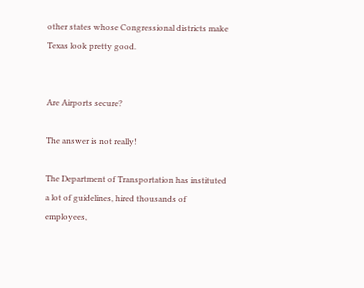other states whose Congressional districts make Texas look pretty good.


Are Airports secure?

The answer is not really!

The Department of Transportation has instituted a lot of guidelines, hired thousands of employees,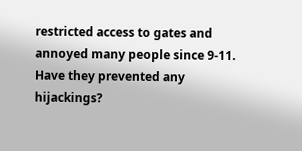restricted access to gates and annoyed many people since 9-11.  Have they prevented any hijackings?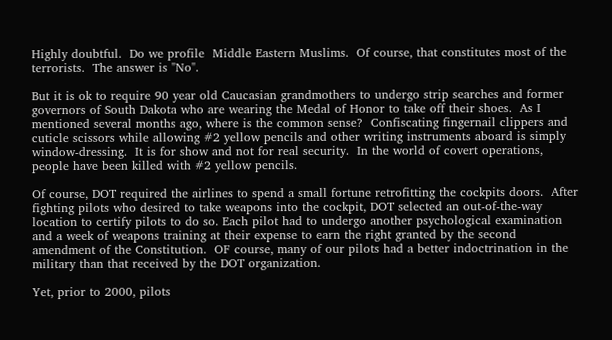Highly doubtful.  Do we profile  Middle Eastern Muslims.  Of course, that constitutes most of the terrorists.  The answer is "No".

But it is ok to require 90 year old Caucasian grandmothers to undergo strip searches and former governors of South Dakota who are wearing the Medal of Honor to take off their shoes.  As I mentioned several months ago, where is the common sense?  Confiscating fingernail clippers and cuticle scissors while allowing #2 yellow pencils and other writing instruments aboard is simply window-dressing.  It is for show and not for real security.  In the world of covert operations, people have been killed with #2 yellow pencils.

Of course, DOT required the airlines to spend a small fortune retrofitting the cockpits doors.  After fighting pilots who desired to take weapons into the cockpit, DOT selected an out-of-the-way location to certify pilots to do so. Each pilot had to undergo another psychological examination and a week of weapons training at their expense to earn the right granted by the second amendment of the Constitution.  OF course, many of our pilots had a better indoctrination in the military than that received by the DOT organization.

Yet, prior to 2000, pilots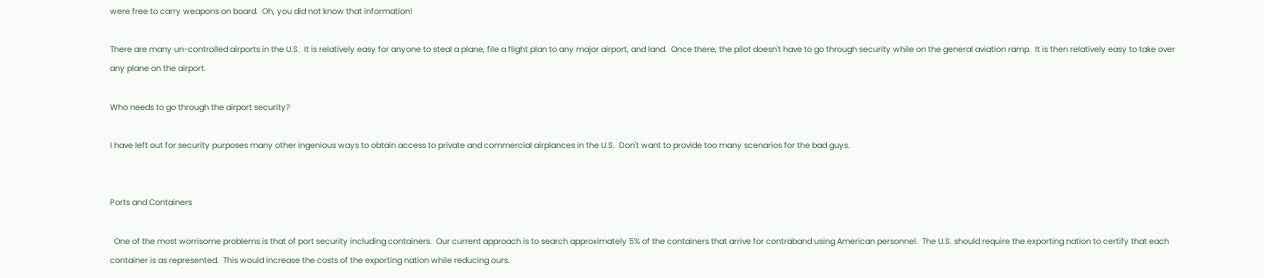were free to carry weapons on board.  Oh, you did not know that information!

There are many un-controlled airports in the U.S.  It is relatively easy for anyone to steal a plane, file a flight plan to any major airport, and land.  Once there, the pilot doesn't have to go through security while on the general aviation ramp.  It is then relatively easy to take over any plane on the airport.

Who needs to go through the airport security?

I have left out for security purposes many other ingenious ways to obtain access to private and commercial airplances in the U.S.  Don't want to provide too many scenarios for the bad guys.


Ports and Containers

  One of the most worrisome problems is that of port security including containers.  Our current approach is to search approximately 5% of the containers that arrive for contraband using American personnel.  The U.S. should require the exporting nation to certify that each container is as represented.  This would increase the costs of the exporting nation while reducing ours.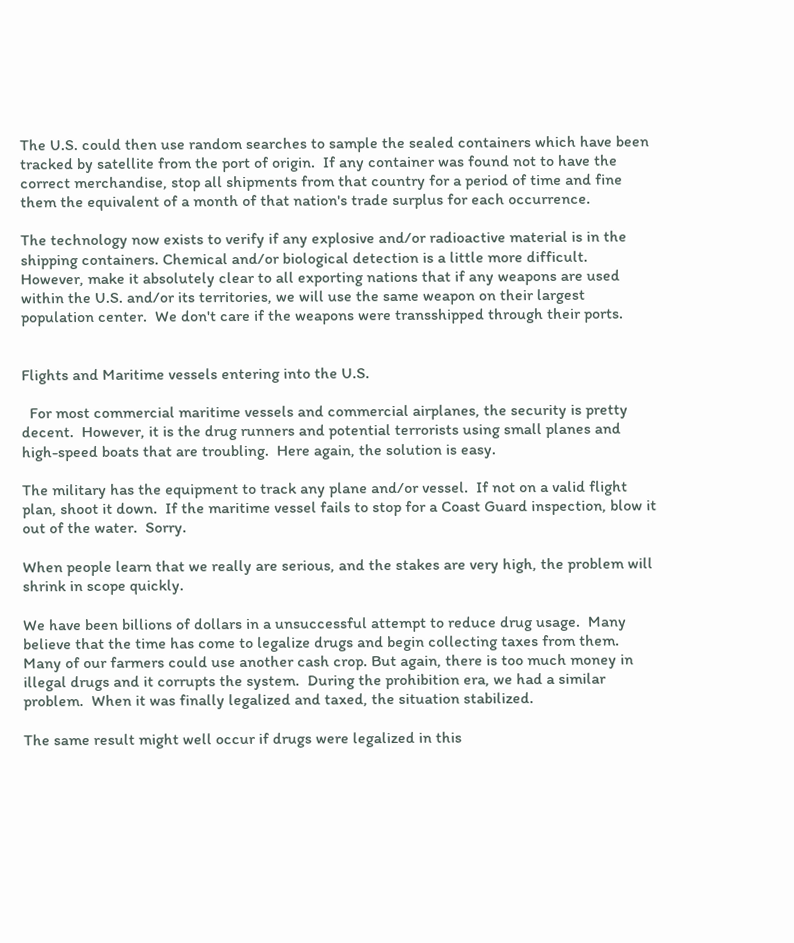The U.S. could then use random searches to sample the sealed containers which have been tracked by satellite from the port of origin.  If any container was found not to have the correct merchandise, stop all shipments from that country for a period of time and fine them the equivalent of a month of that nation's trade surplus for each occurrence.

The technology now exists to verify if any explosive and/or radioactive material is in the shipping containers. Chemical and/or biological detection is a little more difficult.  However, make it absolutely clear to all exporting nations that if any weapons are used within the U.S. and/or its territories, we will use the same weapon on their largest population center.  We don't care if the weapons were transshipped through their ports.


Flights and Maritime vessels entering into the U.S.

  For most commercial maritime vessels and commercial airplanes, the security is pretty decent.  However, it is the drug runners and potential terrorists using small planes and high-speed boats that are troubling.  Here again, the solution is easy.

The military has the equipment to track any plane and/or vessel.  If not on a valid flight plan, shoot it down.  If the maritime vessel fails to stop for a Coast Guard inspection, blow it out of the water.  Sorry.

When people learn that we really are serious, and the stakes are very high, the problem will shrink in scope quickly.

We have been billions of dollars in a unsuccessful attempt to reduce drug usage.  Many believe that the time has come to legalize drugs and begin collecting taxes from them.  Many of our farmers could use another cash crop. But again, there is too much money in illegal drugs and it corrupts the system.  During the prohibition era, we had a similar problem.  When it was finally legalized and taxed, the situation stabilized.

The same result might well occur if drugs were legalized in this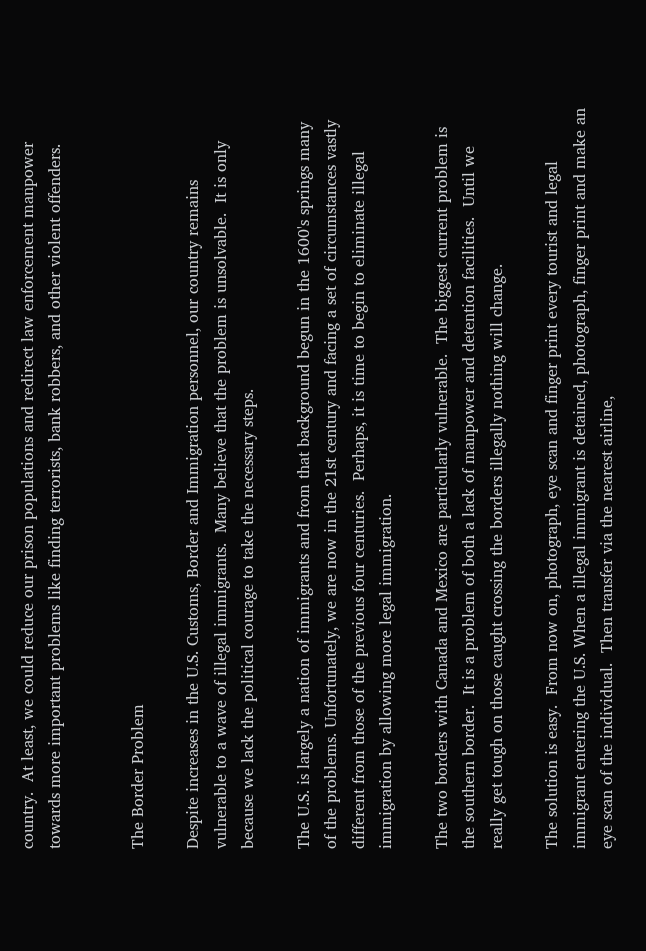country.  At least, we could reduce our prison populations and redirect law enforcement manpower towards more important problems like finding terrorists, bank robbers, and other violent offenders.


The Border Problem

Despite increases in the U.S. Customs, Border and Immigration personnel, our country remains vulnerable to a wave of illegal immigrants.  Many believe that the problem is unsolvable.  It is only because we lack the political courage to take the necessary steps.

The U.S. is largely a nation of immigrants and from that background begun in the 1600's springs many of the problems. Unfortunately, we are now in the 21st century and facing a set of circumstances vastly different from those of the previous four centuries.  Perhaps, it is time to begin to eliminate illegal immigration by allowing more legal immigration.

The two borders with Canada and Mexico are particularly vulnerable.  The biggest current problem is the southern border.  It is a problem of both a lack of manpower and detention facilities.  Until we really get tough on those caught crossing the borders illegally nothing will change.

The solution is easy.  From now on, photograph, eye scan and finger print every tourist and legal immigrant entering the U.S. When a illegal immigrant is detained, photograph, finger print and make an eye scan of the individual.  Then transfer via the nearest airline,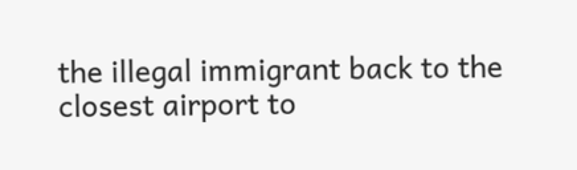the illegal immigrant back to the closest airport to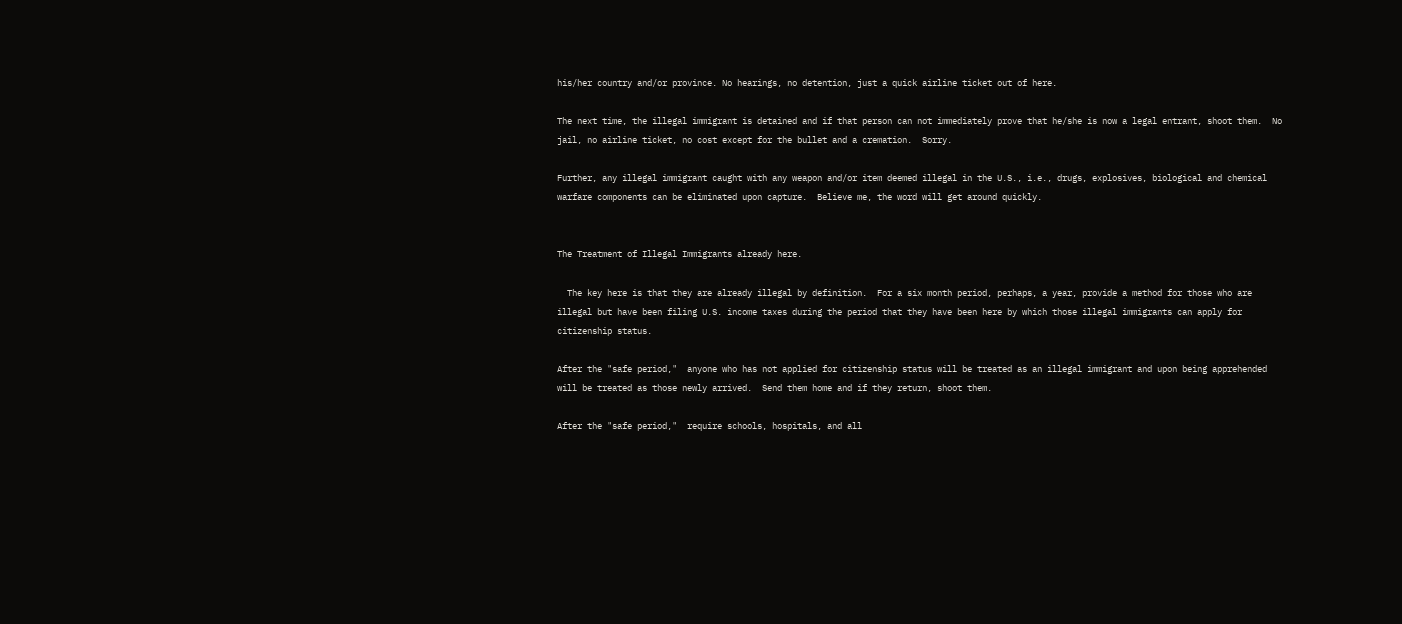his/her country and/or province. No hearings, no detention, just a quick airline ticket out of here.

The next time, the illegal immigrant is detained and if that person can not immediately prove that he/she is now a legal entrant, shoot them.  No jail, no airline ticket, no cost except for the bullet and a cremation.  Sorry.

Further, any illegal immigrant caught with any weapon and/or item deemed illegal in the U.S., i.e., drugs, explosives, biological and chemical warfare components can be eliminated upon capture.  Believe me, the word will get around quickly.


The Treatment of Illegal Immigrants already here.

  The key here is that they are already illegal by definition.  For a six month period, perhaps, a year, provide a method for those who are illegal but have been filing U.S. income taxes during the period that they have been here by which those illegal immigrants can apply for citizenship status.

After the "safe period,"  anyone who has not applied for citizenship status will be treated as an illegal immigrant and upon being apprehended will be treated as those newly arrived.  Send them home and if they return, shoot them.

After the "safe period,"  require schools, hospitals, and all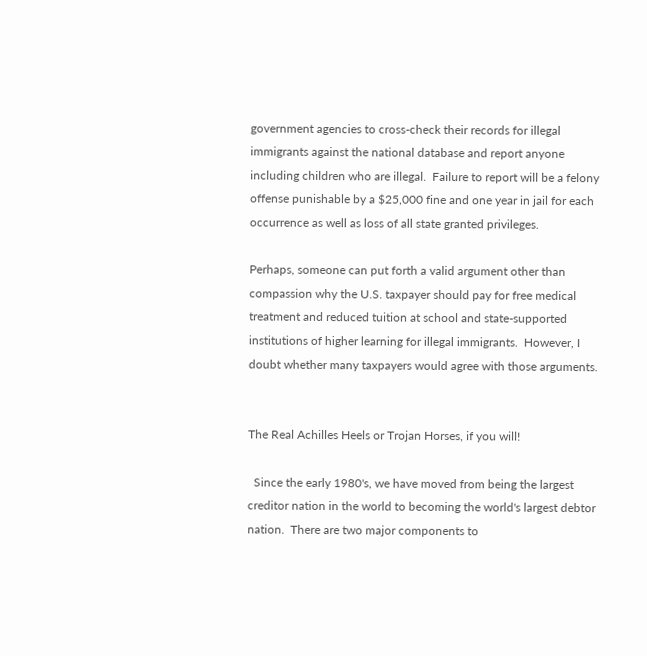government agencies to cross-check their records for illegal immigrants against the national database and report anyone including children who are illegal.  Failure to report will be a felony offense punishable by a $25,000 fine and one year in jail for each occurrence as well as loss of all state granted privileges.

Perhaps, someone can put forth a valid argument other than compassion why the U.S. taxpayer should pay for free medical treatment and reduced tuition at school and state-supported institutions of higher learning for illegal immigrants.  However, I doubt whether many taxpayers would agree with those arguments.


The Real Achilles Heels or Trojan Horses, if you will!

  Since the early 1980's, we have moved from being the largest creditor nation in the world to becoming the world's largest debtor nation.  There are two major components to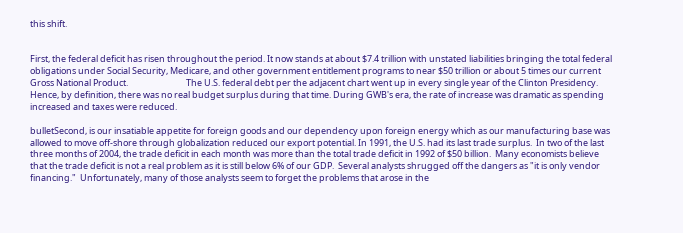this shift.


First, the federal deficit has risen throughout the period. It now stands at about $7.4 trillion with unstated liabilities bringing the total federal obligations under Social Security, Medicare, and other government entitlement programs to near $50 trillion or about 5 times our current Gross National Product.                             The U.S. federal debt per the adjacent chart went up in every single year of the Clinton Presidency. Hence, by definition, there was no real budget surplus during that time. During GWB's era, the rate of increase was dramatic as spending increased and taxes were reduced.

bulletSecond, is our insatiable appetite for foreign goods and our dependency upon foreign energy which as our manufacturing base was allowed to move off-shore through globalization reduced our export potential. In 1991, the U.S. had its last trade surplus.  In two of the last three months of 2004, the trade deficit in each month was more than the total trade deficit in 1992 of $50 billion.  Many economists believe that the trade deficit is not a real problem as it is still below 6% of our GDP.  Several analysts shrugged off the dangers as "it is only vendor financing."  Unfortunately, many of those analysts seem to forget the problems that arose in the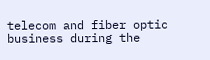telecom and fiber optic business during the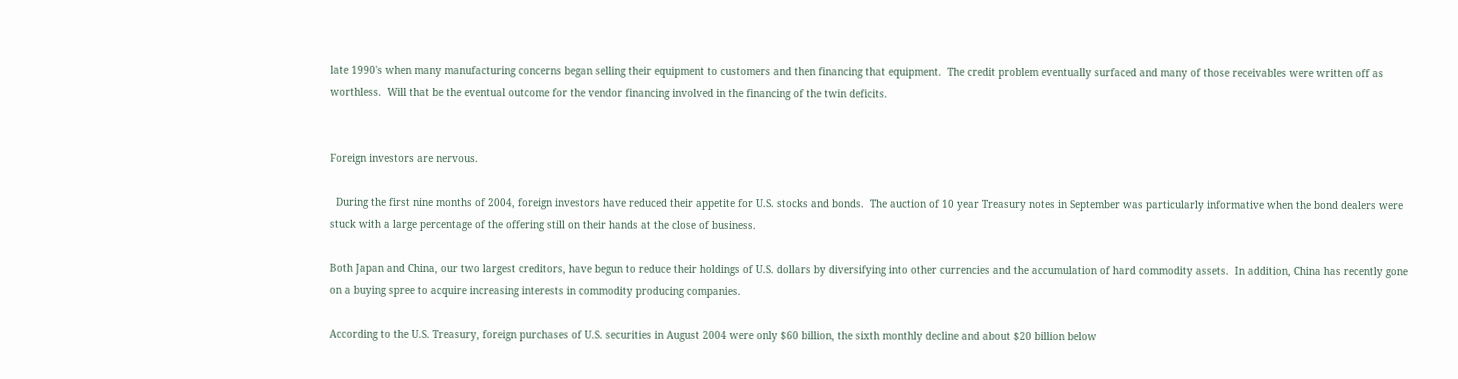late 1990's when many manufacturing concerns began selling their equipment to customers and then financing that equipment.  The credit problem eventually surfaced and many of those receivables were written off as worthless.  Will that be the eventual outcome for the vendor financing involved in the financing of the twin deficits.


Foreign investors are nervous.

  During the first nine months of 2004, foreign investors have reduced their appetite for U.S. stocks and bonds.  The auction of 10 year Treasury notes in September was particularly informative when the bond dealers were stuck with a large percentage of the offering still on their hands at the close of business.

Both Japan and China, our two largest creditors, have begun to reduce their holdings of U.S. dollars by diversifying into other currencies and the accumulation of hard commodity assets.  In addition, China has recently gone on a buying spree to acquire increasing interests in commodity producing companies.

According to the U.S. Treasury, foreign purchases of U.S. securities in August 2004 were only $60 billion, the sixth monthly decline and about $20 billion below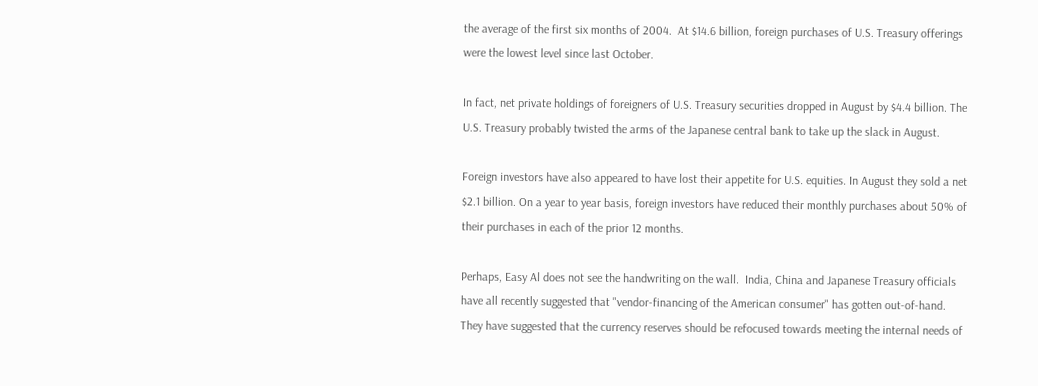the average of the first six months of 2004.  At $14.6 billion, foreign purchases of U.S. Treasury offerings were the lowest level since last October.

In fact, net private holdings of foreigners of U.S. Treasury securities dropped in August by $4.4 billion. The U.S. Treasury probably twisted the arms of the Japanese central bank to take up the slack in August.

Foreign investors have also appeared to have lost their appetite for U.S. equities. In August they sold a net $2.1 billion. On a year to year basis, foreign investors have reduced their monthly purchases about 50% of their purchases in each of the prior 12 months.

Perhaps, Easy Al does not see the handwriting on the wall.  India, China and Japanese Treasury officials have all recently suggested that "vendor-financing of the American consumer" has gotten out-of-hand.  They have suggested that the currency reserves should be refocused towards meeting the internal needs of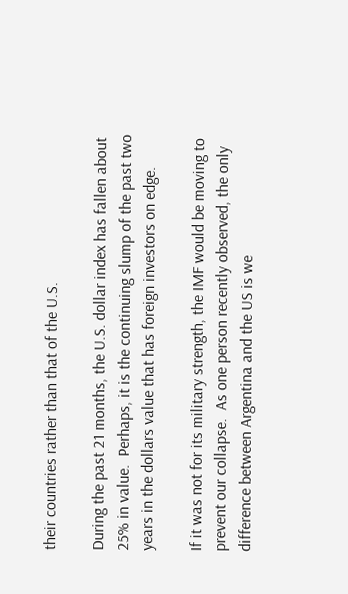their countries rather than that of the U.S.

During the past 21 months, the U.S. dollar index has fallen about 25% in value.  Perhaps, it is the continuing slump of the past two years in the dollars value that has foreign investors on edge.

If it was not for its military strength, the IMF would be moving to prevent our collapse.  As one person recently observed, the only difference between Argentina and the US is we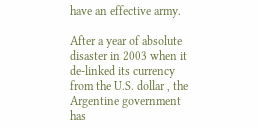have an effective army.

After a year of absolute disaster in 2003 when it de-linked its currency from the U.S. dollar , the Argentine government has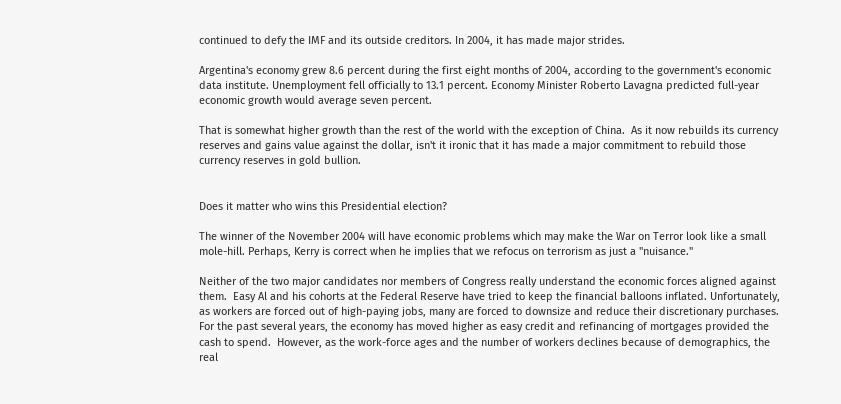continued to defy the IMF and its outside creditors. In 2004, it has made major strides.

Argentina's economy grew 8.6 percent during the first eight months of 2004, according to the government's economic data institute. Unemployment fell officially to 13.1 percent. Economy Minister Roberto Lavagna predicted full-year economic growth would average seven percent.

That is somewhat higher growth than the rest of the world with the exception of China.  As it now rebuilds its currency reserves and gains value against the dollar, isn't it ironic that it has made a major commitment to rebuild those currency reserves in gold bullion.


Does it matter who wins this Presidential election?

The winner of the November 2004 will have economic problems which may make the War on Terror look like a small mole-hill. Perhaps, Kerry is correct when he implies that we refocus on terrorism as just a "nuisance."

Neither of the two major candidates nor members of Congress really understand the economic forces aligned against them.  Easy Al and his cohorts at the Federal Reserve have tried to keep the financial balloons inflated. Unfortunately, as workers are forced out of high-paying jobs, many are forced to downsize and reduce their discretionary purchases.  For the past several years, the economy has moved higher as easy credit and refinancing of mortgages provided the cash to spend.  However, as the work-force ages and the number of workers declines because of demographics, the real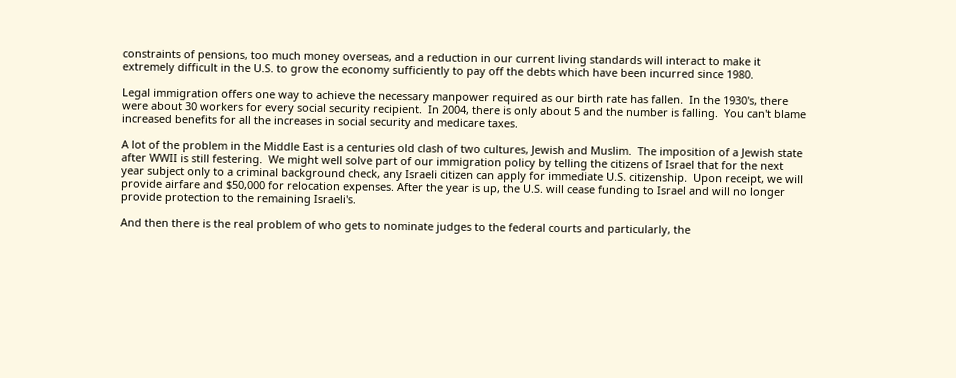constraints of pensions, too much money overseas, and a reduction in our current living standards will interact to make it extremely difficult in the U.S. to grow the economy sufficiently to pay off the debts which have been incurred since 1980.

Legal immigration offers one way to achieve the necessary manpower required as our birth rate has fallen.  In the 1930's, there were about 30 workers for every social security recipient.  In 2004, there is only about 5 and the number is falling.  You can't blame increased benefits for all the increases in social security and medicare taxes.

A lot of the problem in the Middle East is a centuries old clash of two cultures, Jewish and Muslim.  The imposition of a Jewish state after WWII is still festering.  We might well solve part of our immigration policy by telling the citizens of Israel that for the next year subject only to a criminal background check, any Israeli citizen can apply for immediate U.S. citizenship.  Upon receipt, we will provide airfare and $50,000 for relocation expenses. After the year is up, the U.S. will cease funding to Israel and will no longer provide protection to the remaining Israeli's.

And then there is the real problem of who gets to nominate judges to the federal courts and particularly, the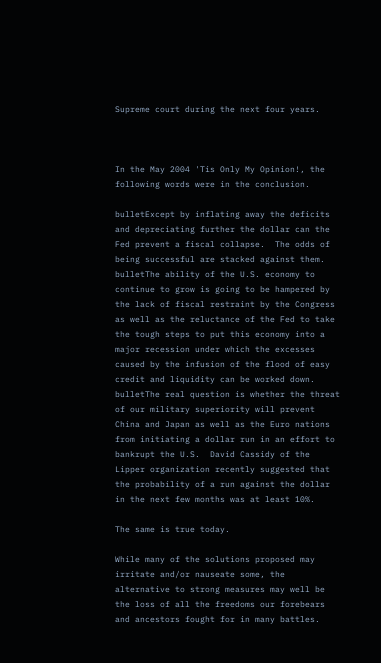Supreme court during the next four years.



In the May 2004 'Tis Only My Opinion!, the following words were in the conclusion.

bulletExcept by inflating away the deficits and depreciating further the dollar can the Fed prevent a fiscal collapse.  The odds of being successful are stacked against them.
bulletThe ability of the U.S. economy to continue to grow is going to be hampered by the lack of fiscal restraint by the Congress as well as the reluctance of the Fed to take the tough steps to put this economy into a major recession under which the excesses caused by the infusion of the flood of easy credit and liquidity can be worked down.
bulletThe real question is whether the threat of our military superiority will prevent China and Japan as well as the Euro nations from initiating a dollar run in an effort to bankrupt the U.S.  David Cassidy of the Lipper organization recently suggested that the probability of a run against the dollar in the next few months was at least 10%.

The same is true today.

While many of the solutions proposed may irritate and/or nauseate some, the alternative to strong measures may well be the loss of all the freedoms our forebears and ancestors fought for in many battles.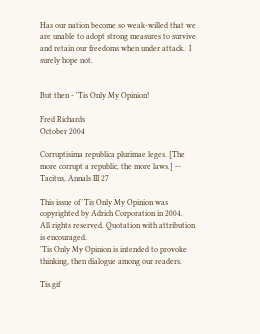Has our nation become so weak-willed that we are unable to adopt strong measures to survive and retain our freedoms when under attack.  I surely hope not.


But then - 'Tis Only My Opinion!

Fred Richards
October 2004

Corruptisima republica plurimae leges. [The more corrupt a republic, the more laws.] -- Tacitus, Annals III 27

This issue of 'Tis Only My Opinion was copyrighted by Adrich Corporation in 2004.
All rights reserved. Quotation with attribution is encouraged.
'Tis Only My Opinion is intended to provoke thinking, then dialogue among our readers.

Tis.gif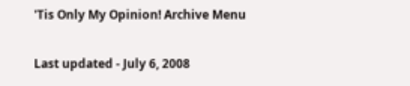'Tis Only My Opinion! Archive Menu

Last updated - July 6, 2008